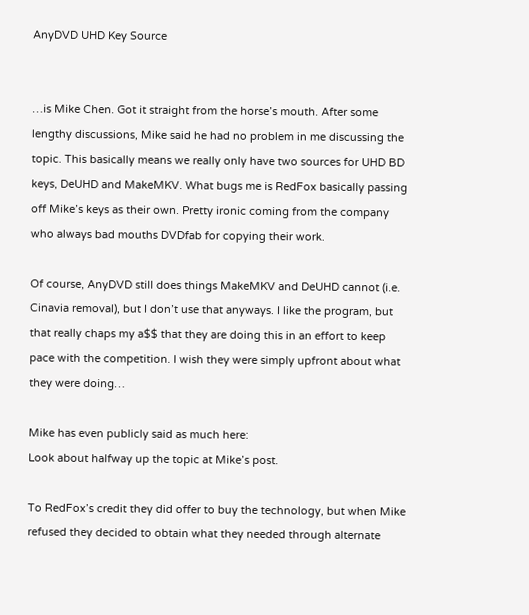AnyDVD UHD Key Source


…is Mike Chen. Got it straight from the horse’s mouth. After some lengthy discussions, Mike said he had no problem in me discussing the topic. This basically means we really only have two sources for UHD BD keys, DeUHD and MakeMKV. What bugs me is RedFox basically passing off Mike’s keys as their own. Pretty ironic coming from the company who always bad mouths DVDfab for copying their work.

Of course, AnyDVD still does things MakeMKV and DeUHD cannot (i.e. Cinavia removal), but I don’t use that anyways. I like the program, but that really chaps my a$$ that they are doing this in an effort to keep pace with the competition. I wish they were simply upfront about what they were doing…

Mike has even publicly said as much here:
Look about halfway up the topic at Mike’s post.

To RedFox’s credit they did offer to buy the technology, but when Mike refused they decided to obtain what they needed through alternate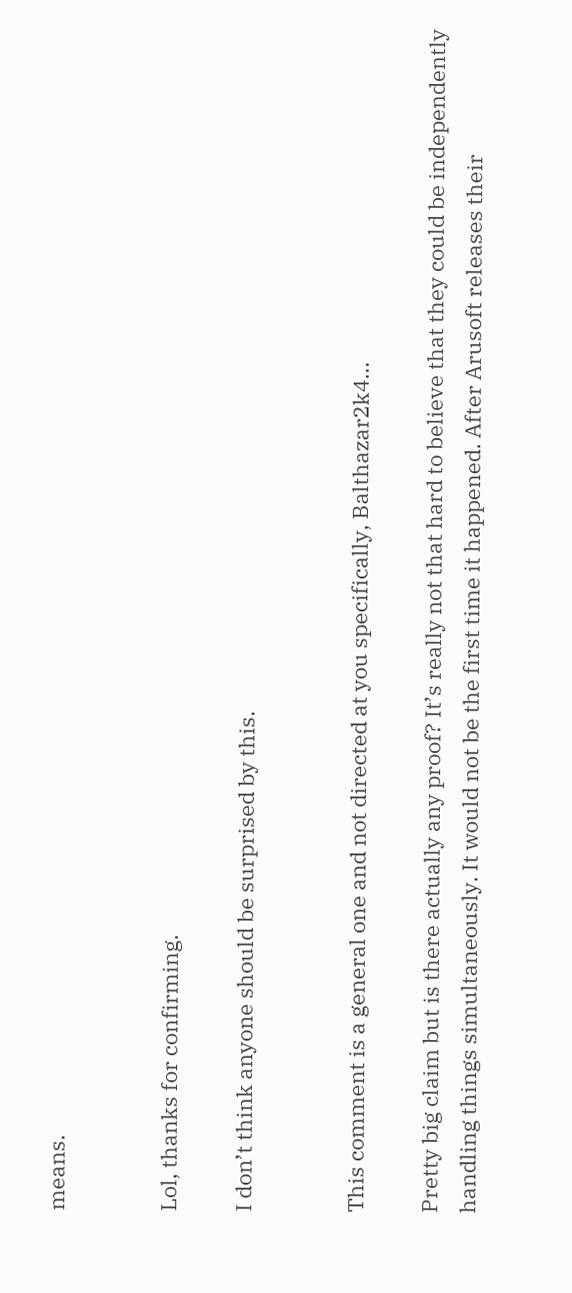means.


Lol, thanks for confirming.

I don’t think anyone should be surprised by this.


This comment is a general one and not directed at you specifically, Balthazar2k4…

Pretty big claim but is there actually any proof? It’s really not that hard to believe that they could be independently handling things simultaneously. It would not be the first time it happened. After Arusoft releases their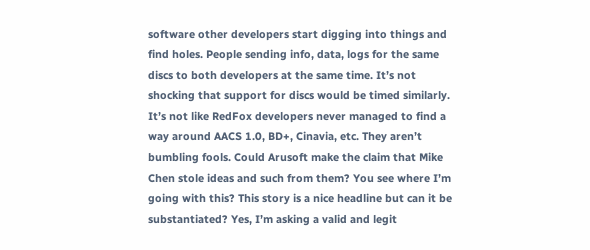software other developers start digging into things and find holes. People sending info, data, logs for the same discs to both developers at the same time. It’s not shocking that support for discs would be timed similarly. It’s not like RedFox developers never managed to find a way around AACS 1.0, BD+, Cinavia, etc. They aren’t bumbling fools. Could Arusoft make the claim that Mike Chen stole ideas and such from them? You see where I’m going with this? This story is a nice headline but can it be substantiated? Yes, I’m asking a valid and legit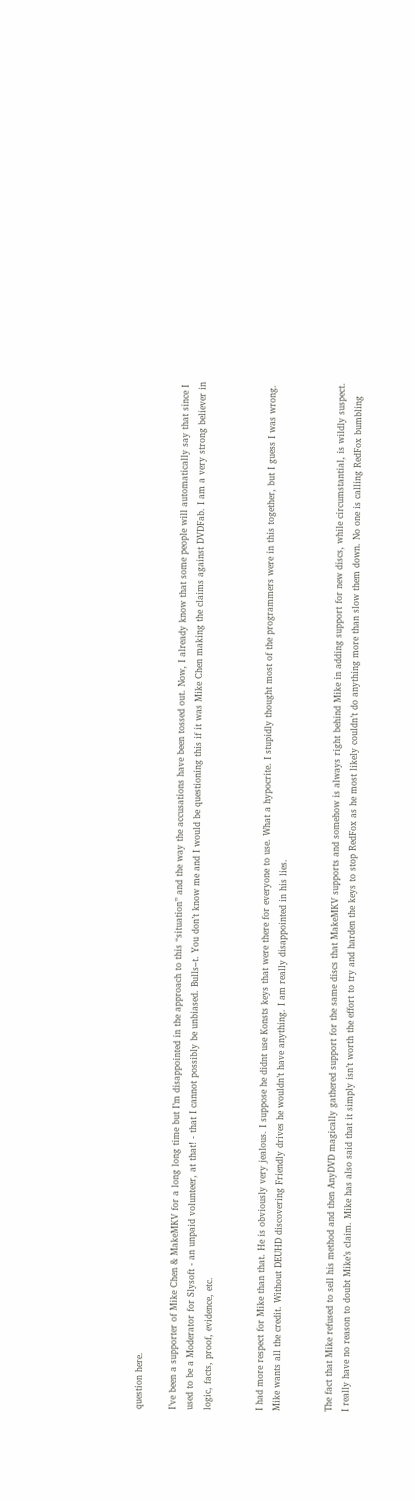question here.

I’ve been a supporter of Mike Chen & MakeMKV for a long long time but I’m disappointed in the approach to this “situation” and the way the accusations have been tossed out. Now, I already know that some people will automatically say that since I used to be a Moderator for Slysoft - an unpaid volunteer, at that! - that I cannot possibly be unbiased. Bulls–t. You don’t know me and I would be questioning this if it was Mike Chen making the claims against DVDFab. I am a very strong believer in logic, facts, proof, evidence, etc.


I had more respect for Mike than that. He is obviously very jealous. I suppose he didnt use Konsts keys that were there for everyone to use. What a hypocrite. I stupidly thought most of the programmers were in this together, but I guess I was wrong. Mike wants all the credit. Without DEUHD discovering Friendly drives he wouldn’t have anything. I am really disappointed in his lies.


The fact that Mike refused to sell his method and then AnyDVD magically gathered support for the same discs that MakeMKV supports and somehow is always right behind Mike in adding support for new discs, while circumstantial, is wildly suspect. I really have no reason to doubt Mike’s claim. Mike has also said that it simply isn’t worth the effort to try and harden the keys to stop RedFox as he most likely couldn’t do anything more than slow them down. No one is calling RedFox bumbling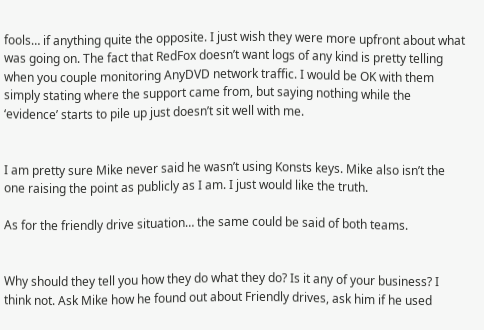fools… if anything quite the opposite. I just wish they were more upfront about what was going on. The fact that RedFox doesn’t want logs of any kind is pretty telling when you couple monitoring AnyDVD network traffic. I would be OK with them simply stating where the support came from, but saying nothing while the ‘evidence’ starts to pile up just doesn’t sit well with me.


I am pretty sure Mike never said he wasn’t using Konsts keys. Mike also isn’t the one raising the point as publicly as I am. I just would like the truth.

As for the friendly drive situation… the same could be said of both teams.


Why should they tell you how they do what they do? Is it any of your business? I think not. Ask Mike how he found out about Friendly drives, ask him if he used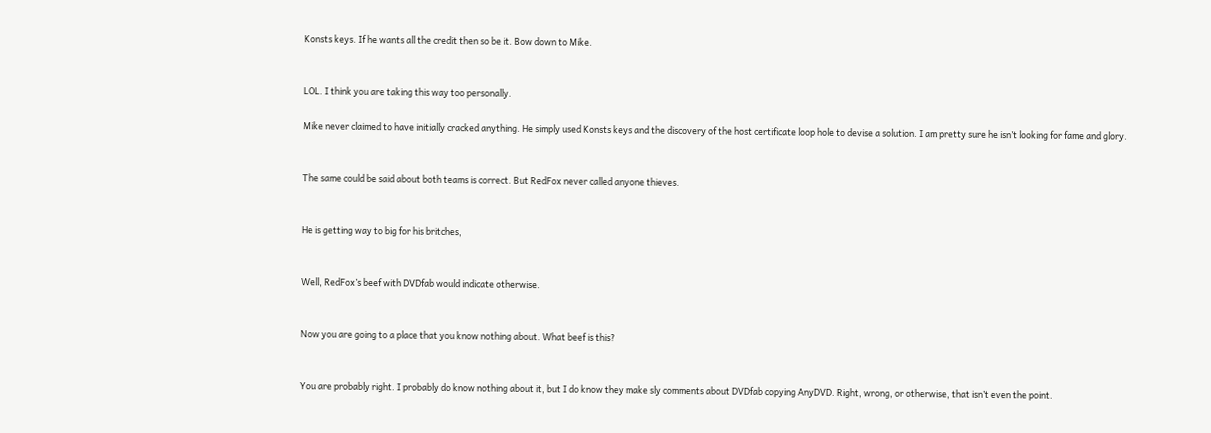Konsts keys. If he wants all the credit then so be it. Bow down to Mike.


LOL. I think you are taking this way too personally.

Mike never claimed to have initially cracked anything. He simply used Konsts keys and the discovery of the host certificate loop hole to devise a solution. I am pretty sure he isn’t looking for fame and glory.


The same could be said about both teams is correct. But RedFox never called anyone thieves.


He is getting way to big for his britches,


Well, RedFox’s beef with DVDfab would indicate otherwise.


Now you are going to a place that you know nothing about. What beef is this?


You are probably right. I probably do know nothing about it, but I do know they make sly comments about DVDfab copying AnyDVD. Right, wrong, or otherwise, that isn’t even the point.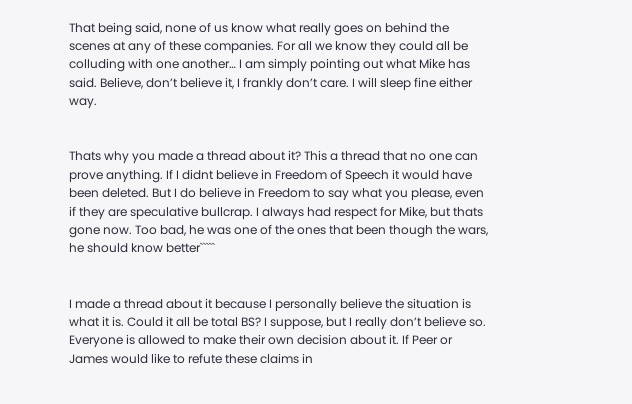That being said, none of us know what really goes on behind the scenes at any of these companies. For all we know they could all be colluding with one another… I am simply pointing out what Mike has said. Believe, don’t believe it, I frankly don’t care. I will sleep fine either way.


Thats why you made a thread about it? This a thread that no one can prove anything. If I didnt believe in Freedom of Speech it would have been deleted. But I do believe in Freedom to say what you please, even if they are speculative bullcrap. I always had respect for Mike, but thats gone now. Too bad, he was one of the ones that been though the wars, he should know better`````


I made a thread about it because I personally believe the situation is what it is. Could it all be total BS? I suppose, but I really don’t believe so. Everyone is allowed to make their own decision about it. If Peer or James would like to refute these claims in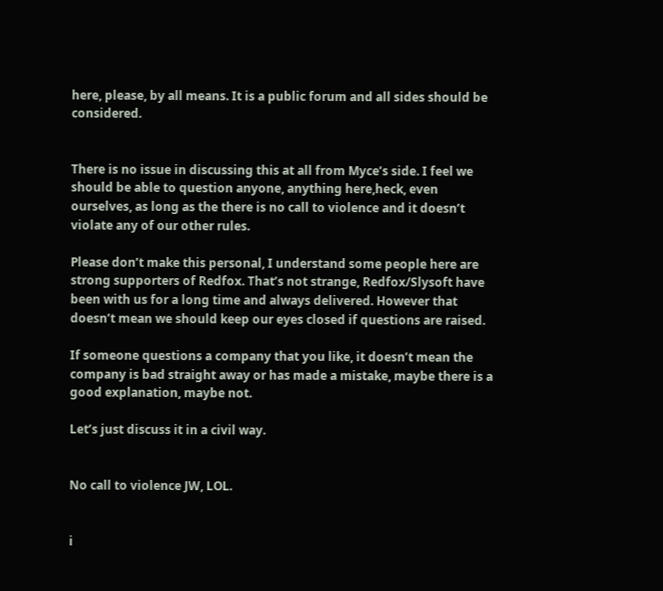here, please, by all means. It is a public forum and all sides should be considered.


There is no issue in discussing this at all from Myce’s side. I feel we should be able to question anyone, anything here,heck, even ourselves, as long as the there is no call to violence and it doesn’t violate any of our other rules.

Please don’t make this personal, I understand some people here are strong supporters of Redfox. That’s not strange, Redfox/Slysoft have been with us for a long time and always delivered. However that doesn’t mean we should keep our eyes closed if questions are raised.

If someone questions a company that you like, it doesn’t mean the company is bad straight away or has made a mistake, maybe there is a good explanation, maybe not.

Let’s just discuss it in a civil way.


No call to violence JW, LOL.


i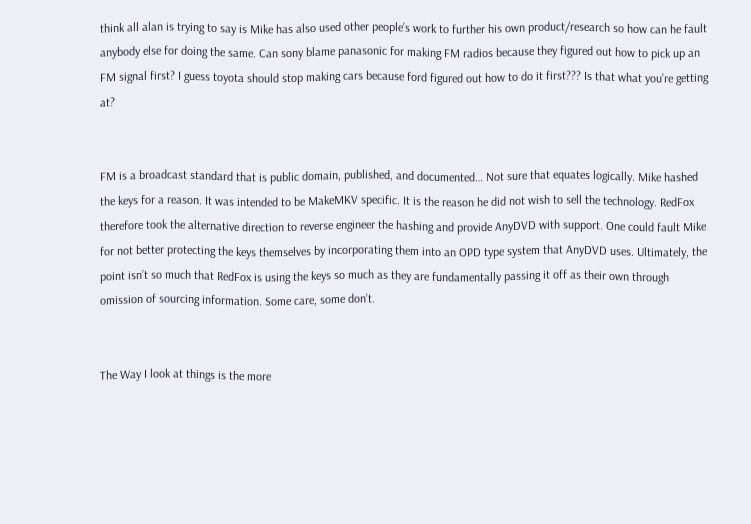think all alan is trying to say is Mike has also used other people’s work to further his own product/research so how can he fault anybody else for doing the same. Can sony blame panasonic for making FM radios because they figured out how to pick up an FM signal first? I guess toyota should stop making cars because ford figured out how to do it first??? Is that what you’re getting at?


FM is a broadcast standard that is public domain, published, and documented… Not sure that equates logically. Mike hashed the keys for a reason. It was intended to be MakeMKV specific. It is the reason he did not wish to sell the technology. RedFox therefore took the alternative direction to reverse engineer the hashing and provide AnyDVD with support. One could fault Mike for not better protecting the keys themselves by incorporating them into an OPD type system that AnyDVD uses. Ultimately, the point isn’t so much that RedFox is using the keys so much as they are fundamentally passing it off as their own through omission of sourcing information. Some care, some don’t.


The Way I look at things is the more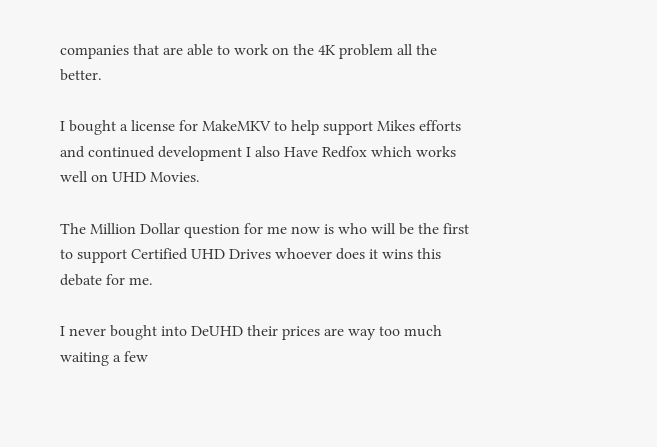companies that are able to work on the 4K problem all the better.

I bought a license for MakeMKV to help support Mikes efforts and continued development I also Have Redfox which works well on UHD Movies.

The Million Dollar question for me now is who will be the first to support Certified UHD Drives whoever does it wins this debate for me.

I never bought into DeUHD their prices are way too much waiting a few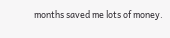months saved me lots of money.